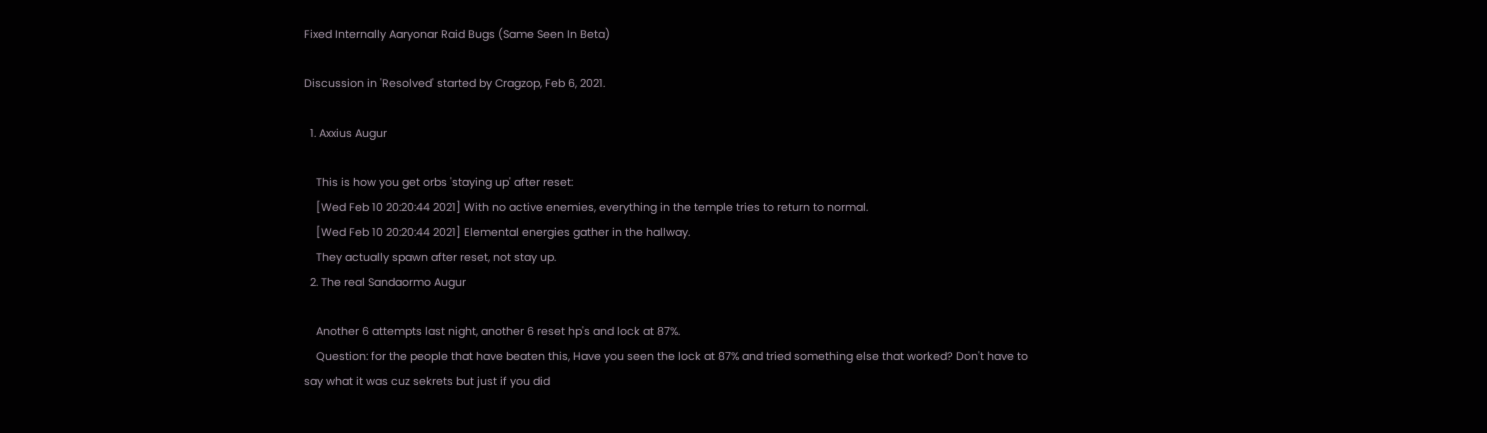Fixed Internally Aaryonar Raid Bugs (Same Seen In Beta)

Discussion in 'Resolved' started by Cragzop, Feb 6, 2021.

  1. Axxius Augur

    This is how you get orbs 'staying up' after reset:
    [Wed Feb 10 20:20:44 2021] With no active enemies, everything in the temple tries to return to normal.
    [Wed Feb 10 20:20:44 2021] Elemental energies gather in the hallway.
    They actually spawn after reset, not stay up.
  2. The real Sandaormo Augur

    Another 6 attempts last night, another 6 reset hp's and lock at 87%.
    Question: for the people that have beaten this, Have you seen the lock at 87% and tried something else that worked? Don't have to say what it was cuz sekrets but just if you did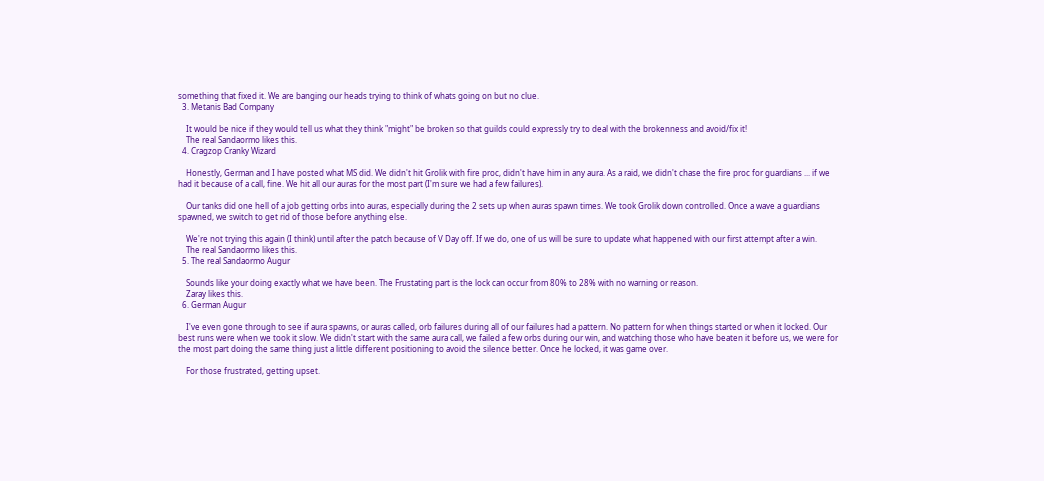something that fixed it. We are banging our heads trying to think of whats going on but no clue.
  3. Metanis Bad Company

    It would be nice if they would tell us what they think "might" be broken so that guilds could expressly try to deal with the brokenness and avoid/fix it!
    The real Sandaormo likes this.
  4. Cragzop Cranky Wizard

    Honestly, German and I have posted what MS did. We didn't hit Grolik with fire proc, didn't have him in any aura. As a raid, we didn't chase the fire proc for guardians ... if we had it because of a call, fine. We hit all our auras for the most part (I'm sure we had a few failures).

    Our tanks did one hell of a job getting orbs into auras, especially during the 2 sets up when auras spawn times. We took Grolik down controlled. Once a wave a guardians spawned, we switch to get rid of those before anything else.

    We're not trying this again (I think) until after the patch because of V Day off. If we do, one of us will be sure to update what happened with our first attempt after a win.
    The real Sandaormo likes this.
  5. The real Sandaormo Augur

    Sounds like your doing exactly what we have been. The Frustating part is the lock can occur from 80% to 28% with no warning or reason.
    Zaray likes this.
  6. German Augur

    I've even gone through to see if aura spawns, or auras called, orb failures during all of our failures had a pattern. No pattern for when things started or when it locked. Our best runs were when we took it slow. We didn't start with the same aura call, we failed a few orbs during our win, and watching those who have beaten it before us, we were for the most part doing the same thing just a little different positioning to avoid the silence better. Once he locked, it was game over.

    For those frustrated, getting upset.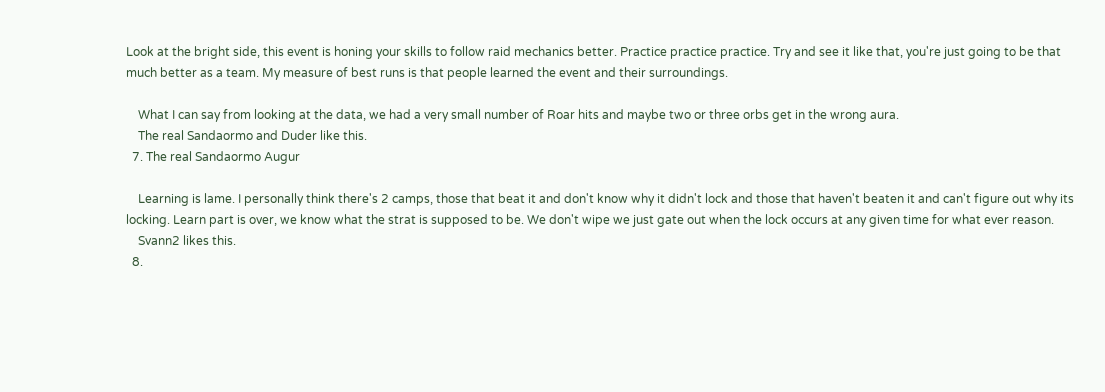Look at the bright side, this event is honing your skills to follow raid mechanics better. Practice practice practice. Try and see it like that, you're just going to be that much better as a team. My measure of best runs is that people learned the event and their surroundings.

    What I can say from looking at the data, we had a very small number of Roar hits and maybe two or three orbs get in the wrong aura.
    The real Sandaormo and Duder like this.
  7. The real Sandaormo Augur

    Learning is lame. I personally think there's 2 camps, those that beat it and don't know why it didn't lock and those that haven't beaten it and can't figure out why its locking. Learn part is over, we know what the strat is supposed to be. We don't wipe we just gate out when the lock occurs at any given time for what ever reason.
    Svann2 likes this.
  8.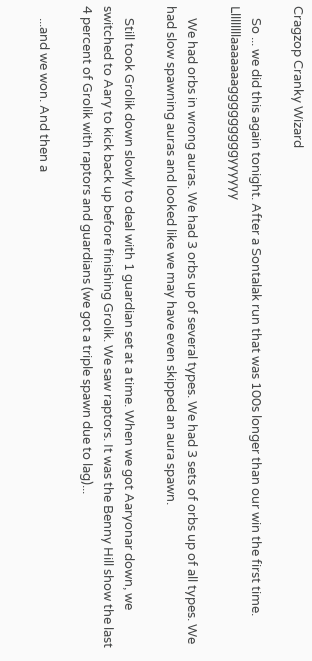Cragzop Cranky Wizard

    So ... we did this again tonight. After a Sontalak run that was 100s longer than our win the first time. Lllllllllaaaaaaagggggggggyyyyyy

    We had orbs in wrong auras. We had 3 orbs up of several types. We had 3 sets of orbs up of all types. We had slow spawning auras and looked like we may have even skipped an aura spawn.

    Still took Grolik down slowly to deal with 1 guardian set at a time. When we got Aaryonar down, we switched to Aary to kick back up before finishing Grolik. We saw raptors. It was the Benny Hill show the last 4 percent of Grolik with raptors and guardians (we got a triple spawn due to lag)...

    ...and we won. And then a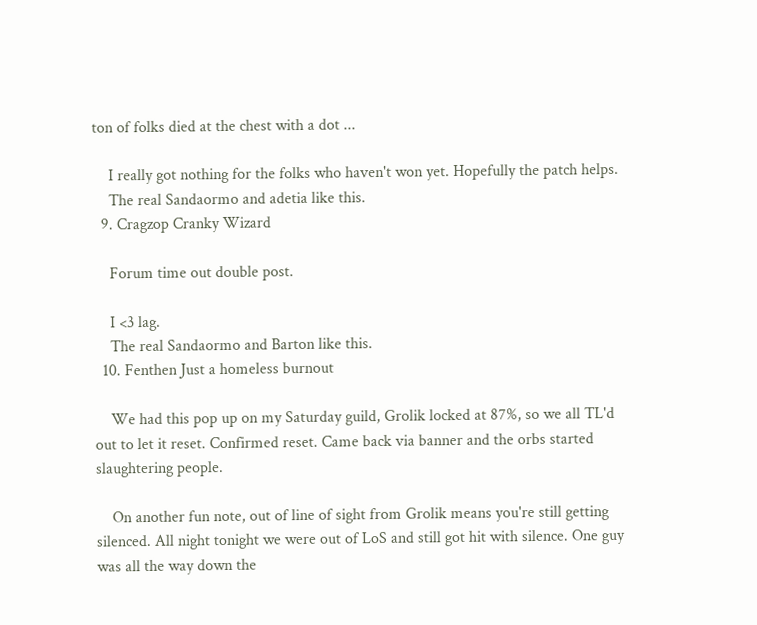ton of folks died at the chest with a dot ...

    I really got nothing for the folks who haven't won yet. Hopefully the patch helps.
    The real Sandaormo and adetia like this.
  9. Cragzop Cranky Wizard

    Forum time out double post.

    I <3 lag.
    The real Sandaormo and Barton like this.
  10. Fenthen Just a homeless burnout

    We had this pop up on my Saturday guild, Grolik locked at 87%, so we all TL'd out to let it reset. Confirmed reset. Came back via banner and the orbs started slaughtering people.

    On another fun note, out of line of sight from Grolik means you're still getting silenced. All night tonight we were out of LoS and still got hit with silence. One guy was all the way down the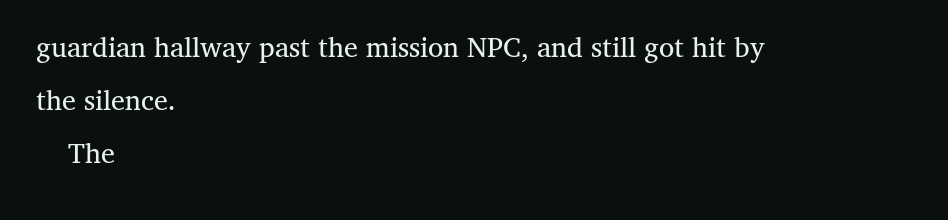guardian hallway past the mission NPC, and still got hit by the silence.
    The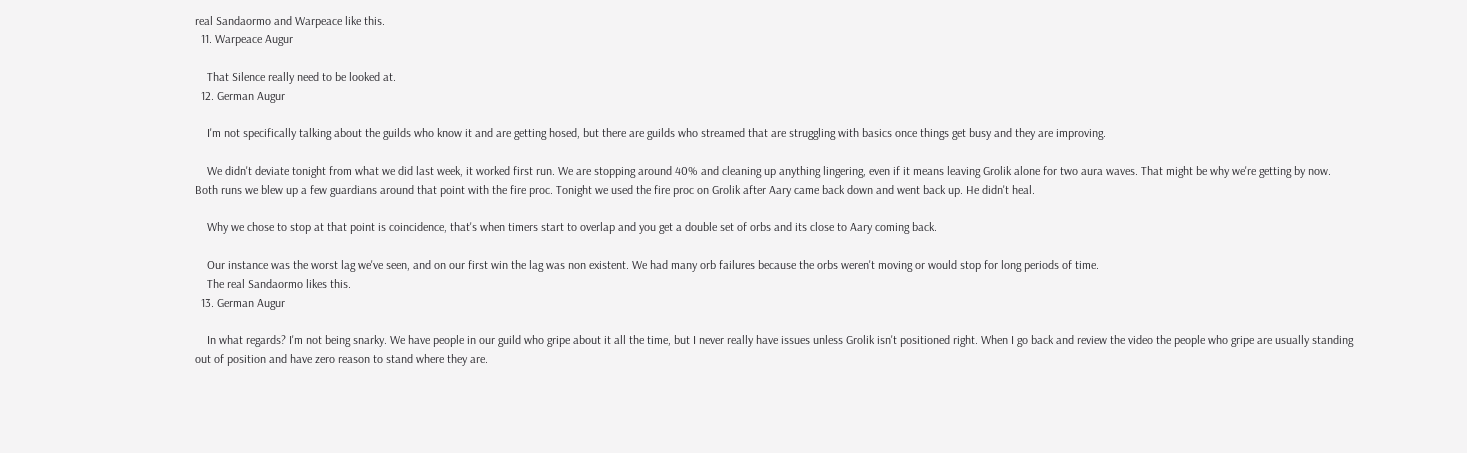real Sandaormo and Warpeace like this.
  11. Warpeace Augur

    That Silence really need to be looked at.
  12. German Augur

    I'm not specifically talking about the guilds who know it and are getting hosed, but there are guilds who streamed that are struggling with basics once things get busy and they are improving.

    We didn't deviate tonight from what we did last week, it worked first run. We are stopping around 40% and cleaning up anything lingering, even if it means leaving Grolik alone for two aura waves. That might be why we're getting by now. Both runs we blew up a few guardians around that point with the fire proc. Tonight we used the fire proc on Grolik after Aary came back down and went back up. He didn't heal.

    Why we chose to stop at that point is coincidence, that's when timers start to overlap and you get a double set of orbs and its close to Aary coming back.

    Our instance was the worst lag we've seen, and on our first win the lag was non existent. We had many orb failures because the orbs weren't moving or would stop for long periods of time.
    The real Sandaormo likes this.
  13. German Augur

    In what regards? I'm not being snarky. We have people in our guild who gripe about it all the time, but I never really have issues unless Grolik isn't positioned right. When I go back and review the video the people who gripe are usually standing out of position and have zero reason to stand where they are.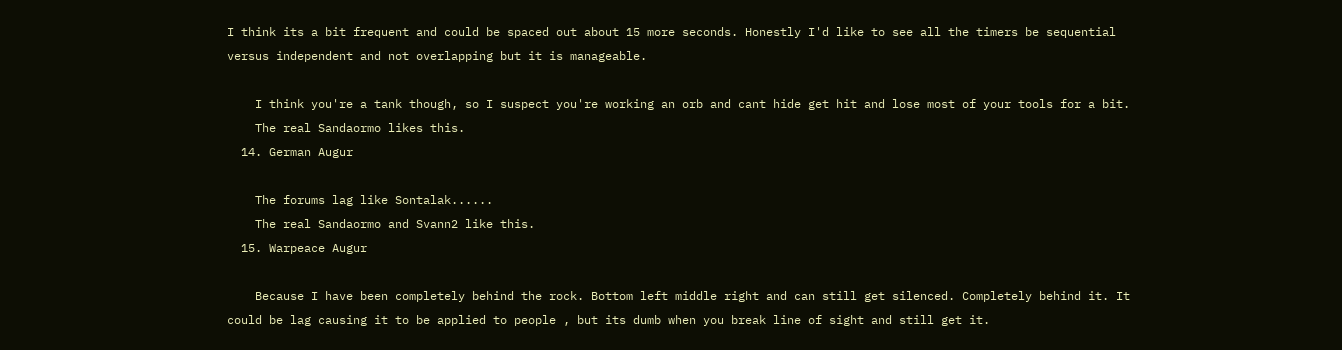I think its a bit frequent and could be spaced out about 15 more seconds. Honestly I'd like to see all the timers be sequential versus independent and not overlapping but it is manageable.

    I think you're a tank though, so I suspect you're working an orb and cant hide get hit and lose most of your tools for a bit.
    The real Sandaormo likes this.
  14. German Augur

    The forums lag like Sontalak......
    The real Sandaormo and Svann2 like this.
  15. Warpeace Augur

    Because I have been completely behind the rock. Bottom left middle right and can still get silenced. Completely behind it. It could be lag causing it to be applied to people , but its dumb when you break line of sight and still get it.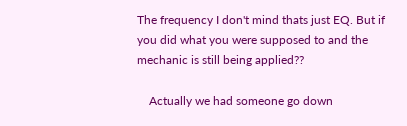The frequency I don't mind thats just EQ. But if you did what you were supposed to and the mechanic is still being applied??

    Actually we had someone go down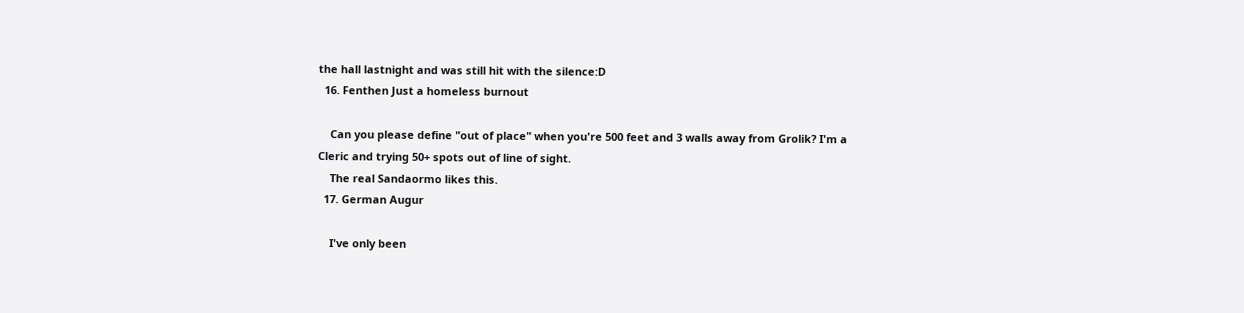the hall lastnight and was still hit with the silence:D
  16. Fenthen Just a homeless burnout

    Can you please define "out of place" when you're 500 feet and 3 walls away from Grolik? I'm a Cleric and trying 50+ spots out of line of sight.
    The real Sandaormo likes this.
  17. German Augur

    I've only been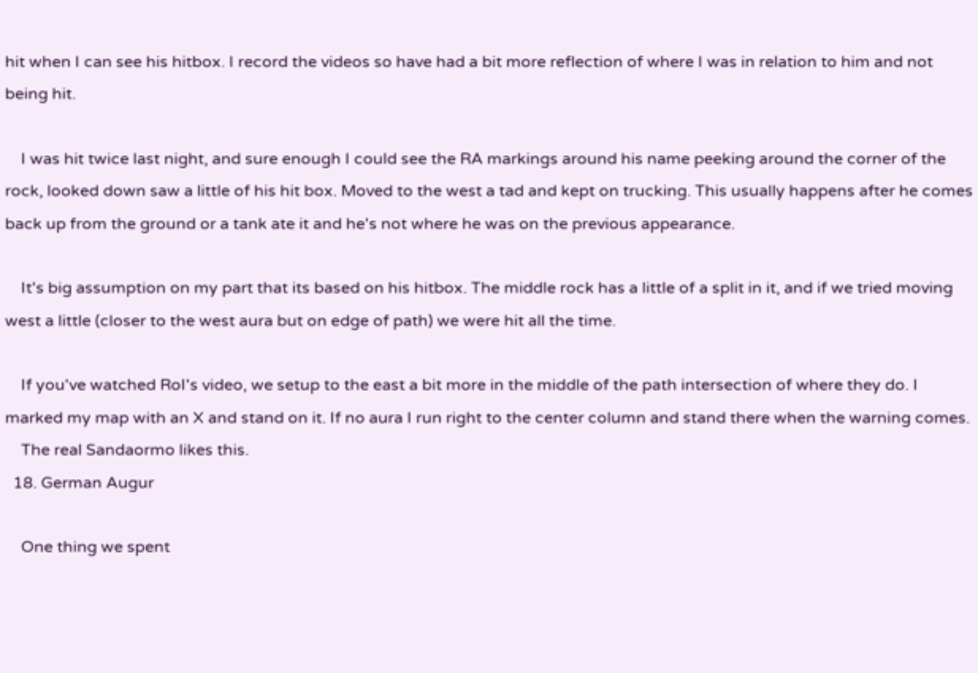hit when I can see his hitbox. I record the videos so have had a bit more reflection of where I was in relation to him and not being hit.

    I was hit twice last night, and sure enough I could see the RA markings around his name peeking around the corner of the rock, looked down saw a little of his hit box. Moved to the west a tad and kept on trucking. This usually happens after he comes back up from the ground or a tank ate it and he's not where he was on the previous appearance.

    It's big assumption on my part that its based on his hitbox. The middle rock has a little of a split in it, and if we tried moving west a little (closer to the west aura but on edge of path) we were hit all the time.

    If you've watched RoI's video, we setup to the east a bit more in the middle of the path intersection of where they do. I marked my map with an X and stand on it. If no aura I run right to the center column and stand there when the warning comes.
    The real Sandaormo likes this.
  18. German Augur

    One thing we spent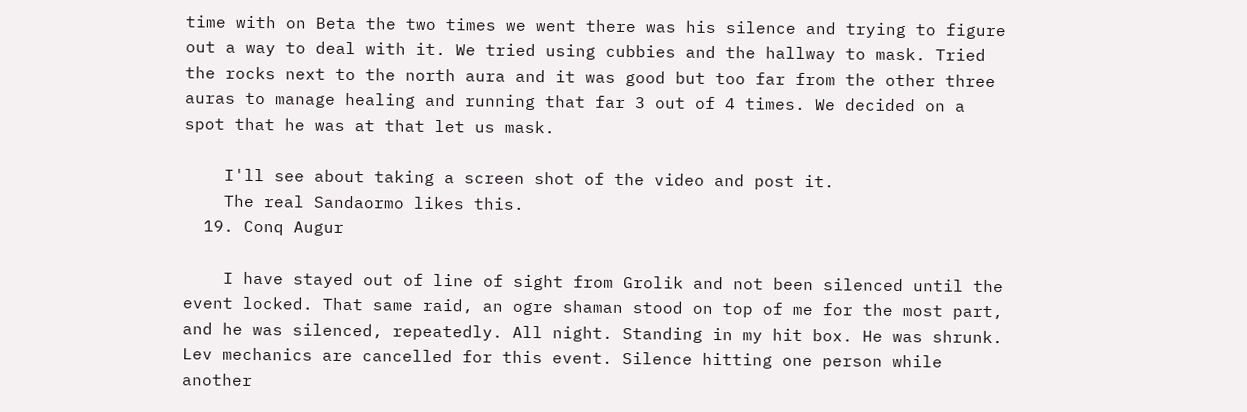time with on Beta the two times we went there was his silence and trying to figure out a way to deal with it. We tried using cubbies and the hallway to mask. Tried the rocks next to the north aura and it was good but too far from the other three auras to manage healing and running that far 3 out of 4 times. We decided on a spot that he was at that let us mask.

    I'll see about taking a screen shot of the video and post it.
    The real Sandaormo likes this.
  19. Conq Augur

    I have stayed out of line of sight from Grolik and not been silenced until the event locked. That same raid, an ogre shaman stood on top of me for the most part, and he was silenced, repeatedly. All night. Standing in my hit box. He was shrunk. Lev mechanics are cancelled for this event. Silence hitting one person while another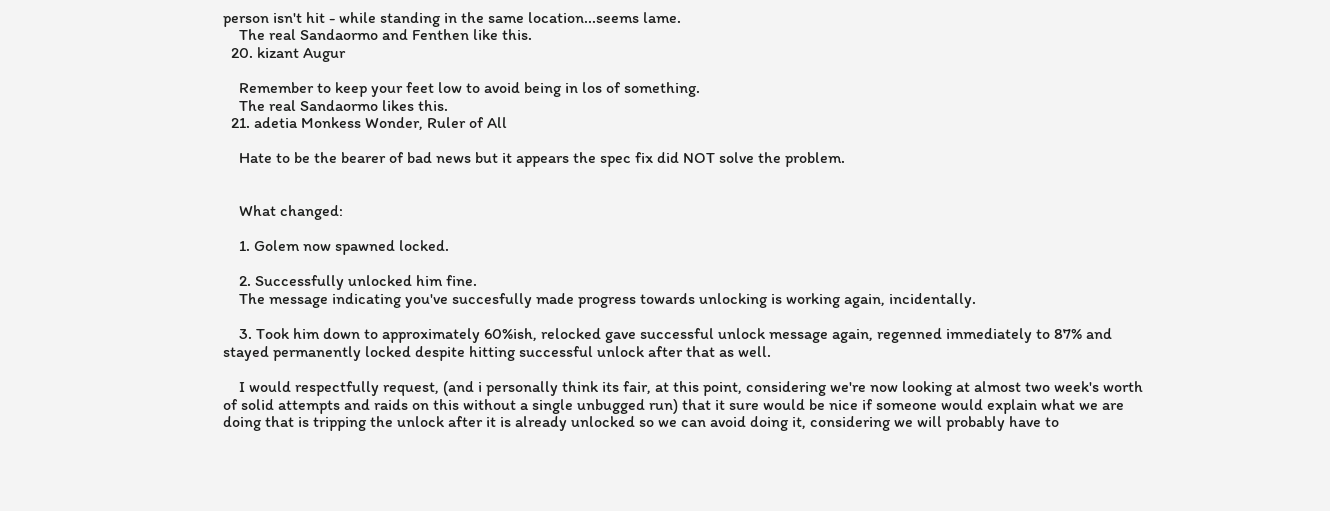person isn't hit - while standing in the same location...seems lame.
    The real Sandaormo and Fenthen like this.
  20. kizant Augur

    Remember to keep your feet low to avoid being in los of something.
    The real Sandaormo likes this.
  21. adetia Monkess Wonder, Ruler of All

    Hate to be the bearer of bad news but it appears the spec fix did NOT solve the problem.


    What changed:

    1. Golem now spawned locked.

    2. Successfully unlocked him fine.
    The message indicating you've succesfully made progress towards unlocking is working again, incidentally.

    3. Took him down to approximately 60%ish, relocked gave successful unlock message again, regenned immediately to 87% and stayed permanently locked despite hitting successful unlock after that as well.

    I would respectfully request, (and i personally think its fair, at this point, considering we're now looking at almost two week's worth of solid attempts and raids on this without a single unbugged run) that it sure would be nice if someone would explain what we are doing that is tripping the unlock after it is already unlocked so we can avoid doing it, considering we will probably have to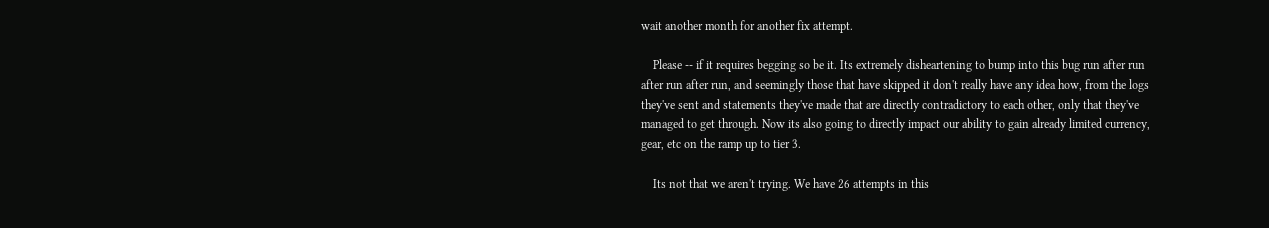wait another month for another fix attempt.

    Please -- if it requires begging so be it. Its extremely disheartening to bump into this bug run after run after run after run, and seemingly those that have skipped it don't really have any idea how, from the logs they've sent and statements they've made that are directly contradictory to each other, only that they've managed to get through. Now its also going to directly impact our ability to gain already limited currency, gear, etc on the ramp up to tier 3.

    Its not that we aren't trying. We have 26 attempts in this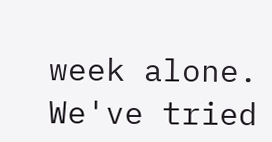week alone. We've tried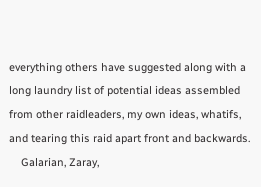everything others have suggested along with a long laundry list of potential ideas assembled from other raidleaders, my own ideas, whatifs, and tearing this raid apart front and backwards.
    Galarian, Zaray,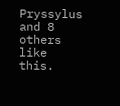Pryssylus and 8 others like this.